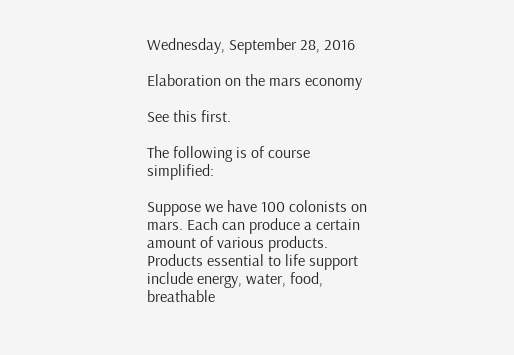Wednesday, September 28, 2016

Elaboration on the mars economy

See this first.

The following is of course simplified:

Suppose we have 100 colonists on mars. Each can produce a certain amount of various products. Products essential to life support include energy, water, food, breathable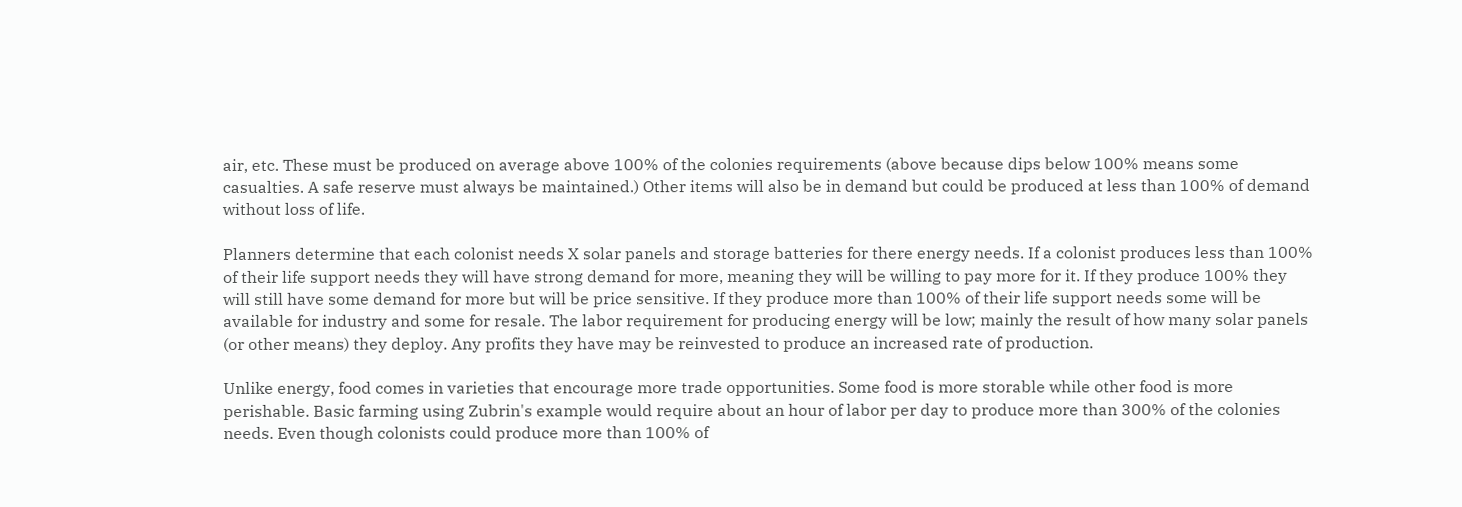air, etc. These must be produced on average above 100% of the colonies requirements (above because dips below 100% means some casualties. A safe reserve must always be maintained.) Other items will also be in demand but could be produced at less than 100% of demand without loss of life.

Planners determine that each colonist needs X solar panels and storage batteries for there energy needs. If a colonist produces less than 100% of their life support needs they will have strong demand for more, meaning they will be willing to pay more for it. If they produce 100% they will still have some demand for more but will be price sensitive. If they produce more than 100% of their life support needs some will be available for industry and some for resale. The labor requirement for producing energy will be low; mainly the result of how many solar panels (or other means) they deploy. Any profits they have may be reinvested to produce an increased rate of production.

Unlike energy, food comes in varieties that encourage more trade opportunities. Some food is more storable while other food is more perishable. Basic farming using Zubrin's example would require about an hour of labor per day to produce more than 300% of the colonies needs. Even though colonists could produce more than 100% of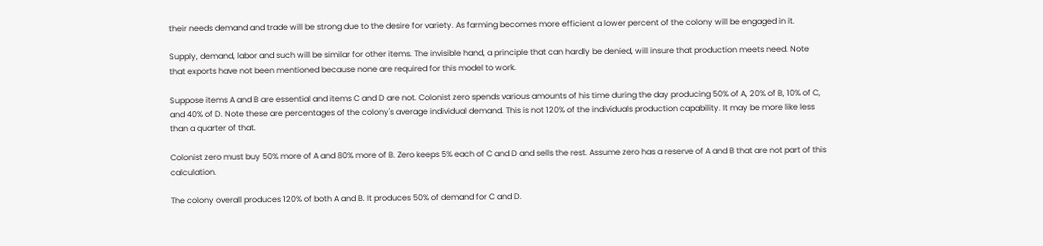their needs demand and trade will be strong due to the desire for variety. As farming becomes more efficient a lower percent of the colony will be engaged in it.

Supply, demand, labor and such will be similar for other items. The invisible hand, a principle that can hardly be denied, will insure that production meets need. Note that exports have not been mentioned because none are required for this model to work.

Suppose items A and B are essential and items C and D are not. Colonist zero spends various amounts of his time during the day producing 50% of A, 20% of B, 10% of C, and 40% of D. Note these are percentages of the colony's average individual demand. This is not 120% of the individuals production capability. It may be more like less than a quarter of that.

Colonist zero must buy 50% more of A and 80% more of B. Zero keeps 5% each of C and D and sells the rest. Assume zero has a reserve of A and B that are not part of this calculation.

The colony overall produces 120% of both A and B. It produces 50% of demand for C and D.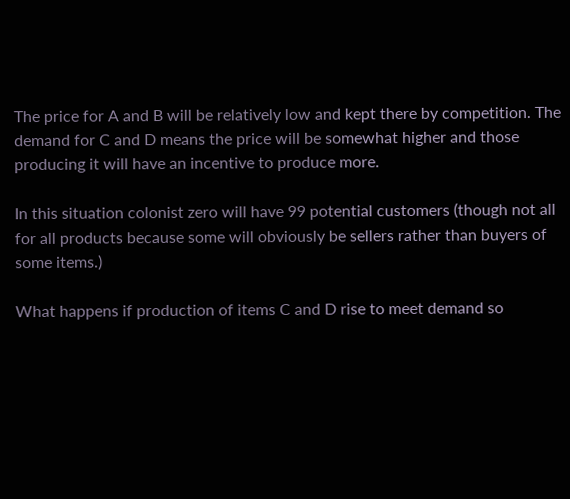The price for A and B will be relatively low and kept there by competition. The demand for C and D means the price will be somewhat higher and those producing it will have an incentive to produce more.

In this situation colonist zero will have 99 potential customers (though not all for all products because some will obviously be sellers rather than buyers of some items.)

What happens if production of items C and D rise to meet demand so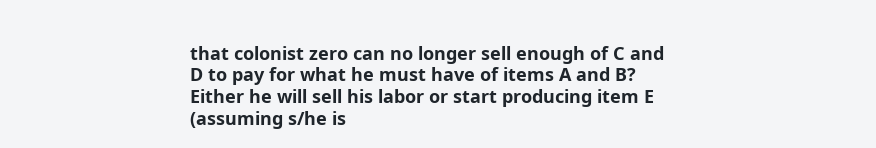that colonist zero can no longer sell enough of C and D to pay for what he must have of items A and B? Either he will sell his labor or start producing item E (assuming s/he is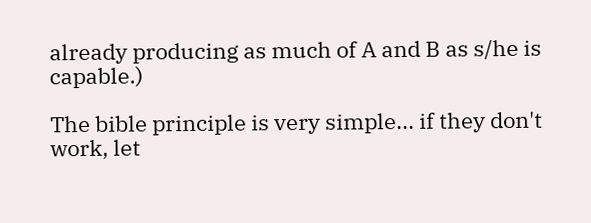already producing as much of A and B as s/he is capable.)

The bible principle is very simple... if they don't work, let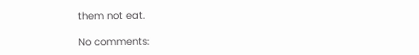them not eat.

No comments: